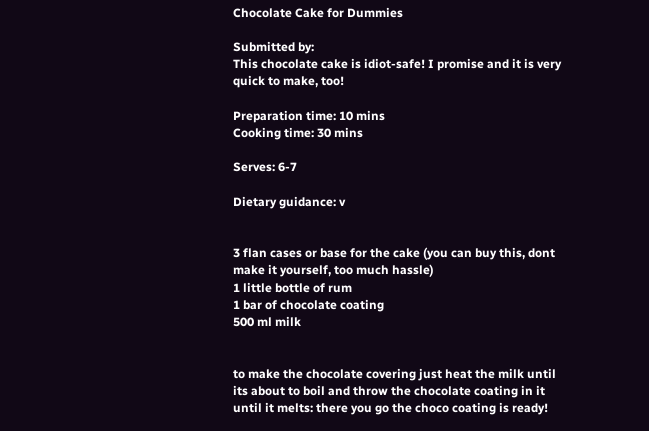Chocolate Cake for Dummies

Submitted by:
This chocolate cake is idiot-safe! I promise and it is very quick to make, too!

Preparation time: 10 mins
Cooking time: 30 mins

Serves: 6-7

Dietary guidance: v


3 flan cases or base for the cake (you can buy this, dont make it yourself, too much hassle)
1 little bottle of rum
1 bar of chocolate coating
500 ml milk


to make the chocolate covering just heat the milk until its about to boil and throw the chocolate coating in it until it melts: there you go the choco coating is ready!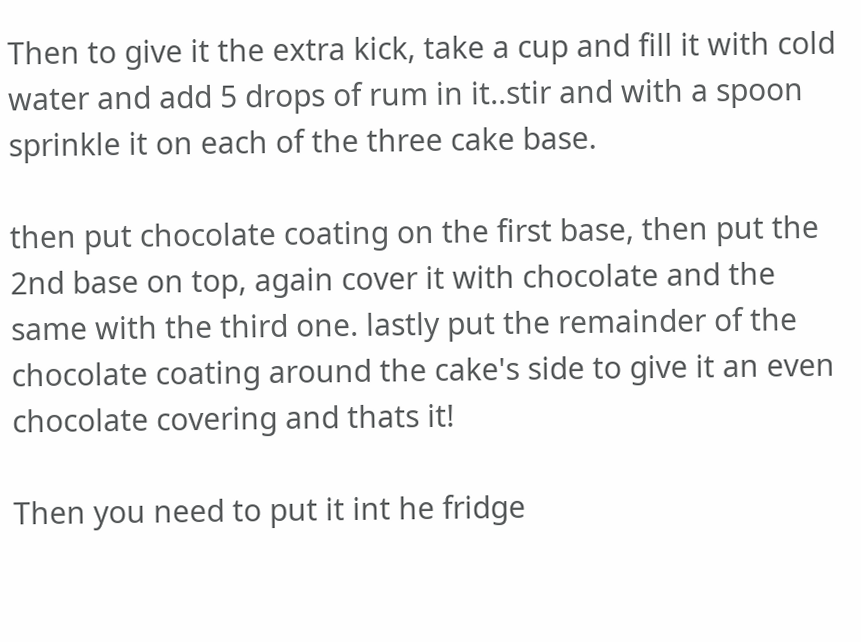Then to give it the extra kick, take a cup and fill it with cold water and add 5 drops of rum in it..stir and with a spoon sprinkle it on each of the three cake base.

then put chocolate coating on the first base, then put the 2nd base on top, again cover it with chocolate and the same with the third one. lastly put the remainder of the chocolate coating around the cake's side to give it an even chocolate covering and thats it!

Then you need to put it int he fridge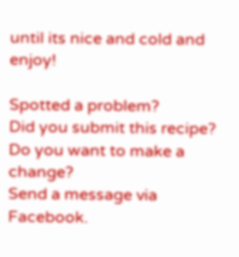until its nice and cold and enjoy!

Spotted a problem?
Did you submit this recipe?
Do you want to make a change?
Send a message via Facebook.